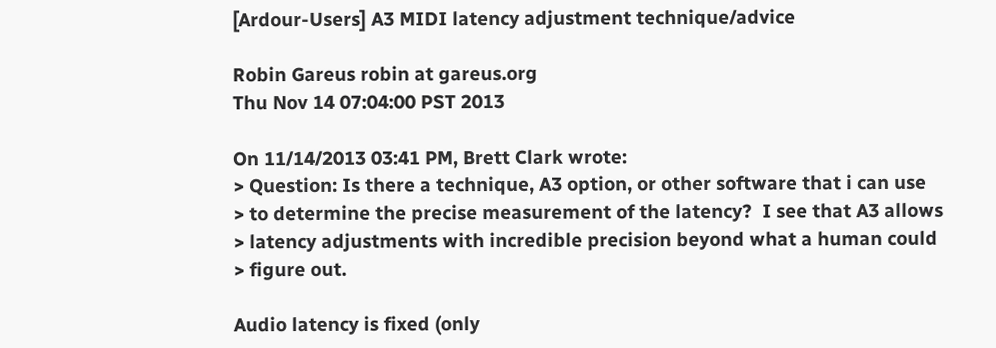[Ardour-Users] A3 MIDI latency adjustment technique/advice

Robin Gareus robin at gareus.org
Thu Nov 14 07:04:00 PST 2013

On 11/14/2013 03:41 PM, Brett Clark wrote:
> Question: Is there a technique, A3 option, or other software that i can use
> to determine the precise measurement of the latency?  I see that A3 allows
> latency adjustments with incredible precision beyond what a human could
> figure out.

Audio latency is fixed (only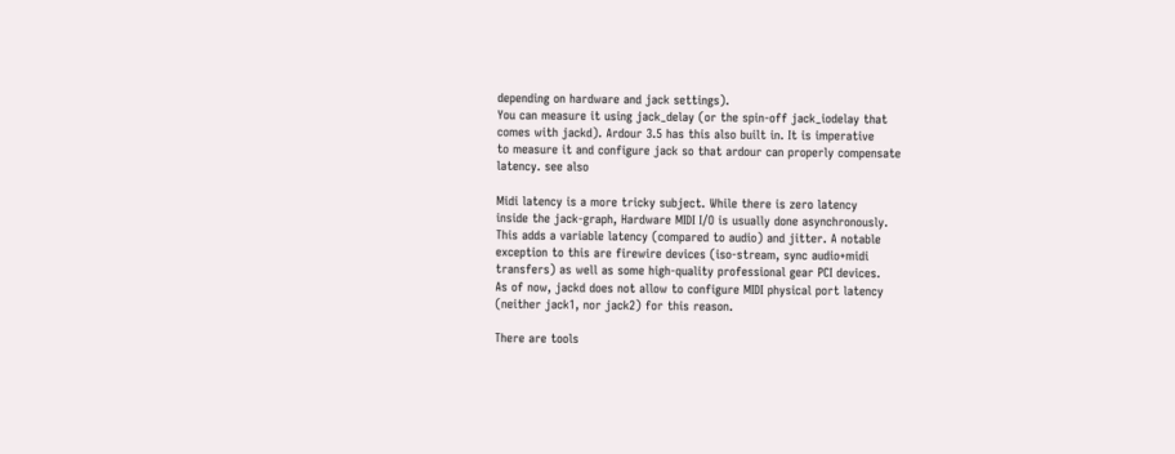depending on hardware and jack settings).
You can measure it using jack_delay (or the spin-off jack_iodelay that
comes with jackd). Ardour 3.5 has this also built in. It is imperative
to measure it and configure jack so that ardour can properly compensate
latency. see also

Midi latency is a more tricky subject. While there is zero latency
inside the jack-graph, Hardware MIDI I/O is usually done asynchronously.
This adds a variable latency (compared to audio) and jitter. A notable
exception to this are firewire devices (iso-stream, sync audio+midi
transfers) as well as some high-quality professional gear PCI devices.
As of now, jackd does not allow to configure MIDI physical port latency
(neither jack1, nor jack2) for this reason.

There are tools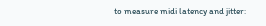to measure midi latency and jitter: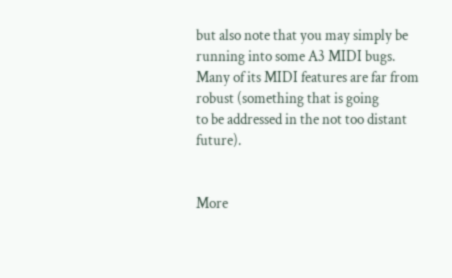but also note that you may simply be running into some A3 MIDI bugs.
Many of its MIDI features are far from robust (something that is going
to be addressed in the not too distant future).


More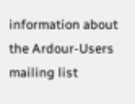information about the Ardour-Users mailing list